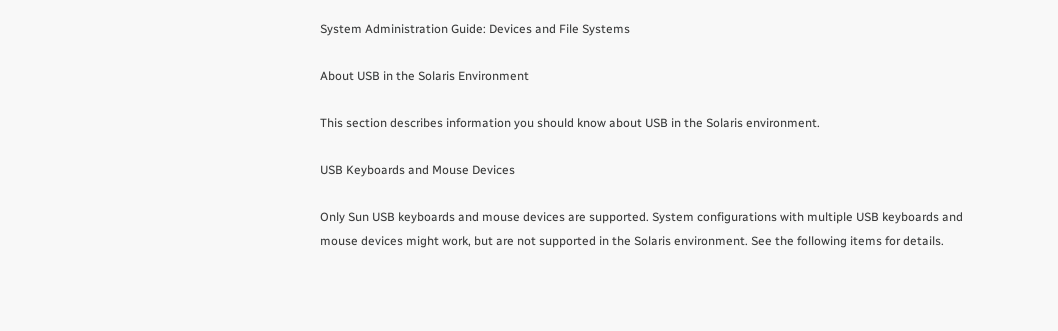System Administration Guide: Devices and File Systems

About USB in the Solaris Environment

This section describes information you should know about USB in the Solaris environment.

USB Keyboards and Mouse Devices

Only Sun USB keyboards and mouse devices are supported. System configurations with multiple USB keyboards and mouse devices might work, but are not supported in the Solaris environment. See the following items for details.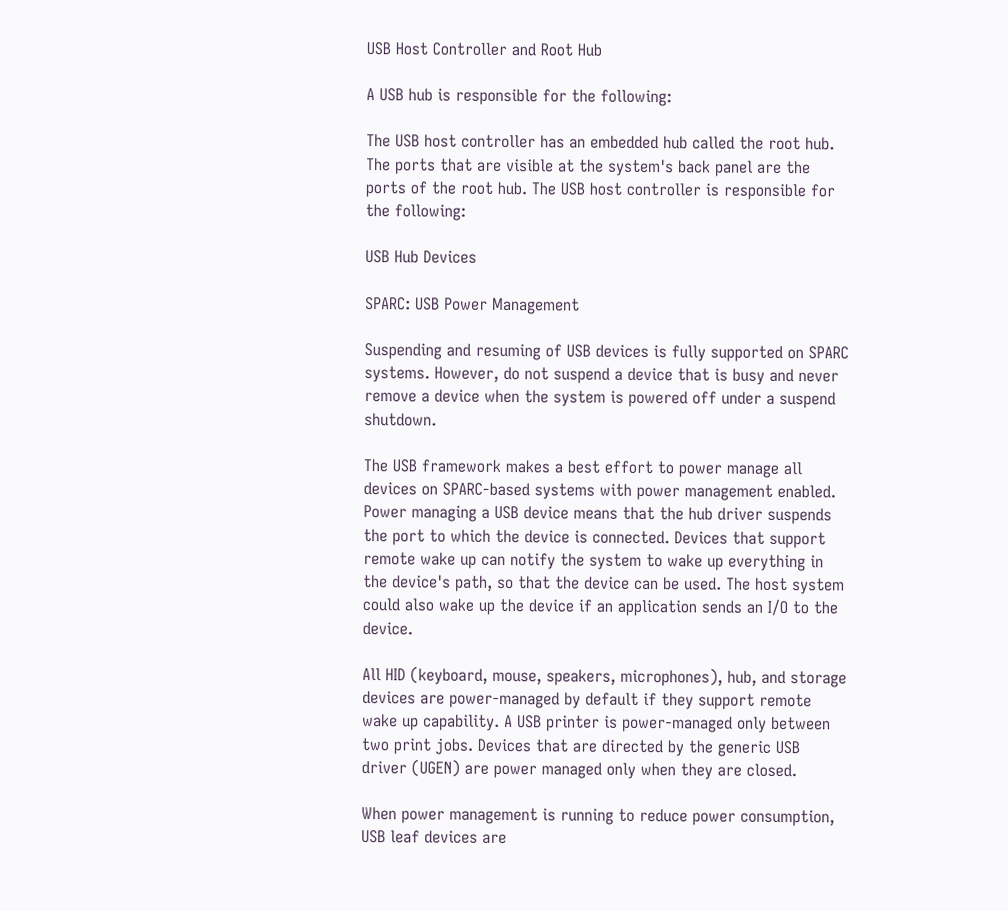USB Host Controller and Root Hub

A USB hub is responsible for the following:

The USB host controller has an embedded hub called the root hub. The ports that are visible at the system's back panel are the ports of the root hub. The USB host controller is responsible for the following:

USB Hub Devices

SPARC: USB Power Management

Suspending and resuming of USB devices is fully supported on SPARC systems. However, do not suspend a device that is busy and never remove a device when the system is powered off under a suspend shutdown.

The USB framework makes a best effort to power manage all devices on SPARC-based systems with power management enabled. Power managing a USB device means that the hub driver suspends the port to which the device is connected. Devices that support remote wake up can notify the system to wake up everything in the device's path, so that the device can be used. The host system could also wake up the device if an application sends an I/O to the device.

All HID (keyboard, mouse, speakers, microphones), hub, and storage devices are power-managed by default if they support remote wake up capability. A USB printer is power-managed only between two print jobs. Devices that are directed by the generic USB driver (UGEN) are power managed only when they are closed.

When power management is running to reduce power consumption, USB leaf devices are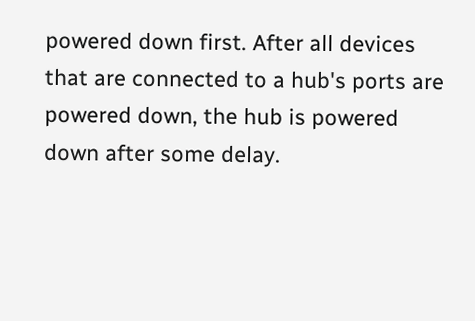powered down first. After all devices that are connected to a hub's ports are powered down, the hub is powered down after some delay.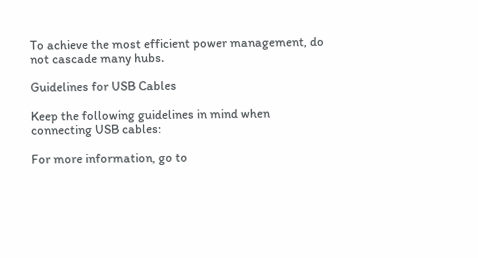To achieve the most efficient power management, do not cascade many hubs.

Guidelines for USB Cables

Keep the following guidelines in mind when connecting USB cables:

For more information, go to